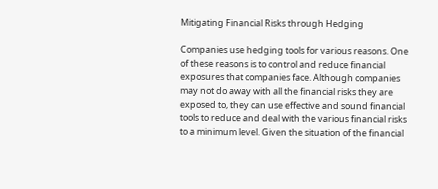Mitigating Financial Risks through Hedging

Companies use hedging tools for various reasons. One of these reasons is to control and reduce financial exposures that companies face. Although companies may not do away with all the financial risks they are exposed to, they can use effective and sound financial tools to reduce and deal with the various financial risks to a minimum level. Given the situation of the financial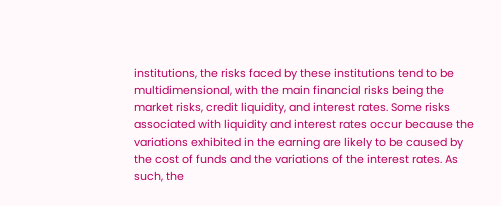institutions, the risks faced by these institutions tend to be multidimensional, with the main financial risks being the market risks, credit liquidity, and interest rates. Some risks associated with liquidity and interest rates occur because the variations exhibited in the earning are likely to be caused by the cost of funds and the variations of the interest rates. As such, the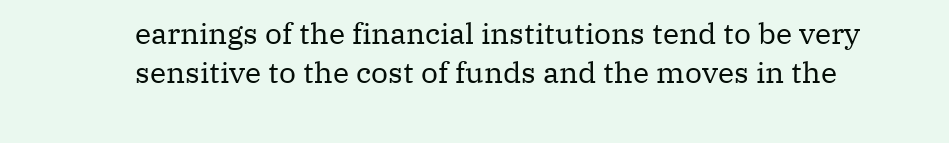earnings of the financial institutions tend to be very sensitive to the cost of funds and the moves in the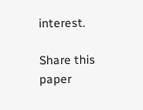interest.

Share this paper